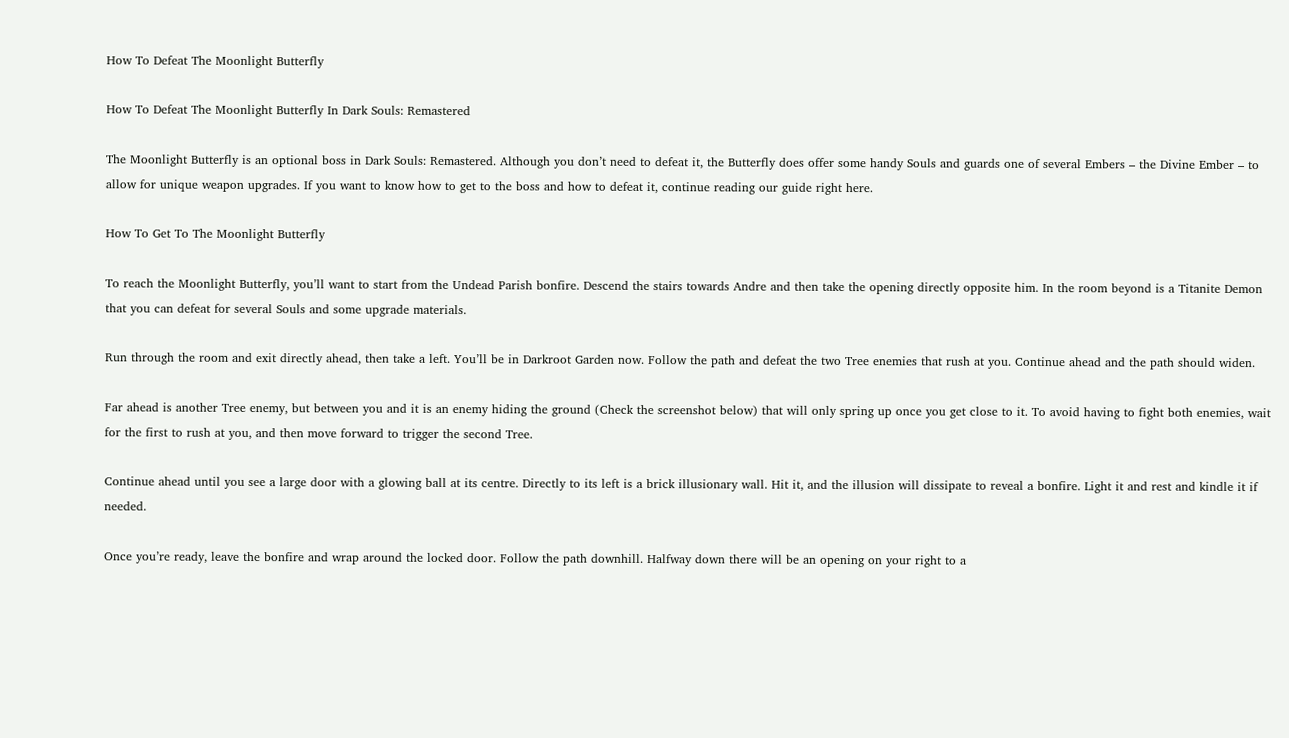How To Defeat The Moonlight Butterfly

How To Defeat The Moonlight Butterfly In Dark Souls: Remastered

The Moonlight Butterfly is an optional boss in Dark Souls: Remastered. Although you don’t need to defeat it, the Butterfly does offer some handy Souls and guards one of several Embers – the Divine Ember – to allow for unique weapon upgrades. If you want to know how to get to the boss and how to defeat it, continue reading our guide right here.

How To Get To The Moonlight Butterfly

To reach the Moonlight Butterfly, you’ll want to start from the Undead Parish bonfire. Descend the stairs towards Andre and then take the opening directly opposite him. In the room beyond is a Titanite Demon that you can defeat for several Souls and some upgrade materials.

Run through the room and exit directly ahead, then take a left. You’ll be in Darkroot Garden now. Follow the path and defeat the two Tree enemies that rush at you. Continue ahead and the path should widen.

Far ahead is another Tree enemy, but between you and it is an enemy hiding the ground (Check the screenshot below) that will only spring up once you get close to it. To avoid having to fight both enemies, wait for the first to rush at you, and then move forward to trigger the second Tree.

Continue ahead until you see a large door with a glowing ball at its centre. Directly to its left is a brick illusionary wall. Hit it, and the illusion will dissipate to reveal a bonfire. Light it and rest and kindle it if needed.

Once you’re ready, leave the bonfire and wrap around the locked door. Follow the path downhill. Halfway down there will be an opening on your right to a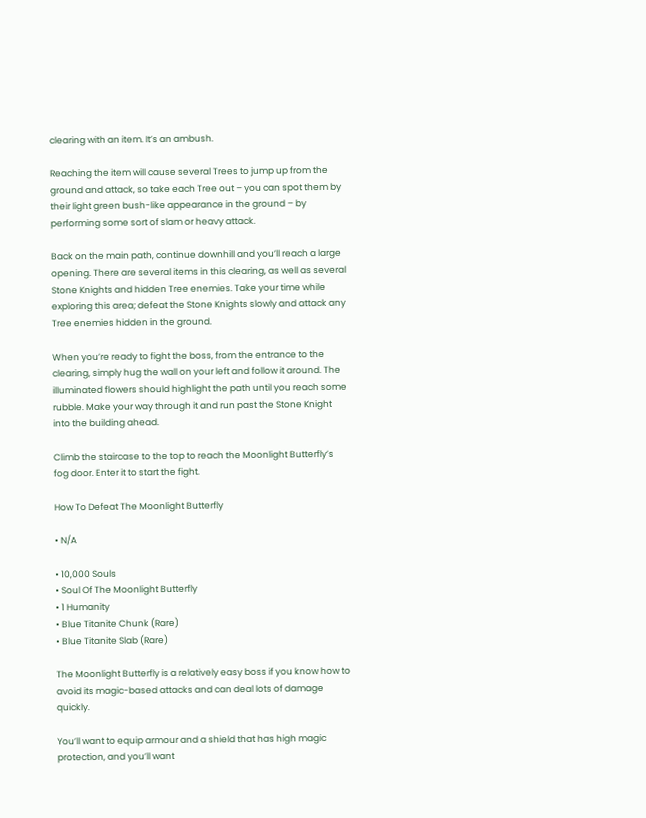clearing with an item. It’s an ambush.

Reaching the item will cause several Trees to jump up from the ground and attack, so take each Tree out – you can spot them by their light green bush-like appearance in the ground – by performing some sort of slam or heavy attack.

Back on the main path, continue downhill and you’ll reach a large opening. There are several items in this clearing, as well as several Stone Knights and hidden Tree enemies. Take your time while exploring this area; defeat the Stone Knights slowly and attack any Tree enemies hidden in the ground.

When you’re ready to fight the boss, from the entrance to the clearing, simply hug the wall on your left and follow it around. The illuminated flowers should highlight the path until you reach some rubble. Make your way through it and run past the Stone Knight into the building ahead.

Climb the staircase to the top to reach the Moonlight Butterfly’s fog door. Enter it to start the fight.

How To Defeat The Moonlight Butterfly

• N/A

• 10,000 Souls
• Soul Of The Moonlight Butterfly
• 1 Humanity
• Blue Titanite Chunk (Rare)
• Blue Titanite Slab (Rare)

The Moonlight Butterfly is a relatively easy boss if you know how to avoid its magic-based attacks and can deal lots of damage quickly.

You’ll want to equip armour and a shield that has high magic protection, and you’ll want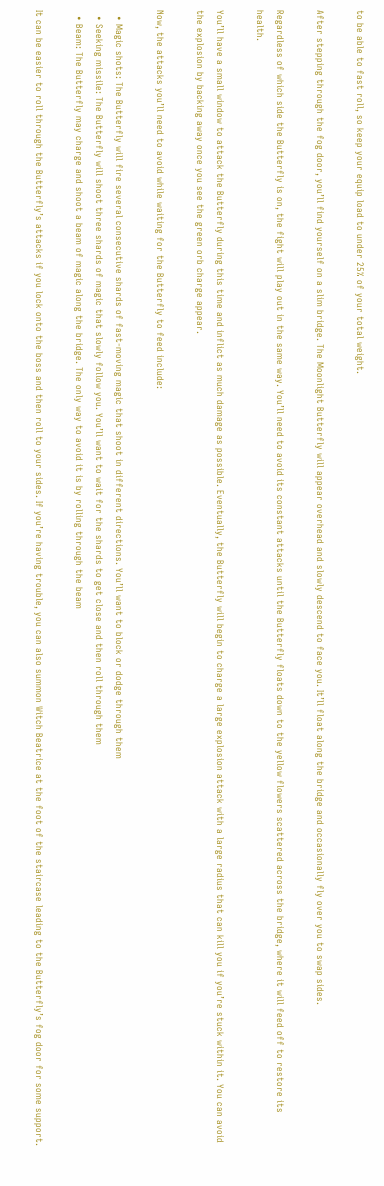to be able to fast roll, so keep your equip load to under 25% of your total weight.

After stepping through the fog door, you’ll find yourself on a slim bridge. The Moonlight Butterfly will appear overhead and slowly descend to face you. It’ll float along the bridge and occasionally fly over you to swap sides.

Regardless of which side the Butterfly is on, the fight will play out in the same way. You’ll need to avoid its constant attacks until the Butterfly floats down to the yellow flowers scattered across the bridge, where it will feed off to restore its health.

You’ll have a small window to attack the Butterfly during this time and inflict as much damage as possible. Eventually, the Butterfly will begin to charge a large explosion attack with a large radius that can kill you if you’re stuck within it. You can avoid the explosion by backing away once you see the green orb charge appear.

Now, the attacks you’ll need to avoid while waiting for the Butterfly to feed include:

  • Magic shots: The Butterfly will fire several consecutive shards of fast-moving magic that shoot in different directions. You’ll want to block or dodge through them
  • Seeking missile: The Butterfly will shoot three shards of magic that slowly follow you. You’ll want to wait for the shards to get close and then roll through them
  • Beam: The Butterfly may charge and shoot a beam of magic along the bridge. The only way to avoid it is by rolling through the beam

It can be easier to roll through the Butterfly’s attacks if you lock onto the boss and then roll to your sides. If you’re having trouble, you can also summon Witch Beatrice at the foot of the staircase leading to the Butterfly’s fog door for some support.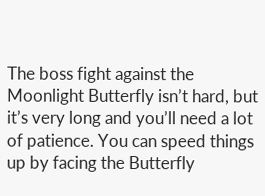The boss fight against the Moonlight Butterfly isn’t hard, but it’s very long and you’ll need a lot of patience. You can speed things up by facing the Butterfly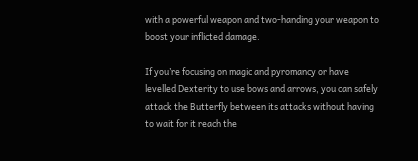with a powerful weapon and two-handing your weapon to boost your inflicted damage.

If you’re focusing on magic and pyromancy or have levelled Dexterity to use bows and arrows, you can safely attack the Butterfly between its attacks without having to wait for it reach the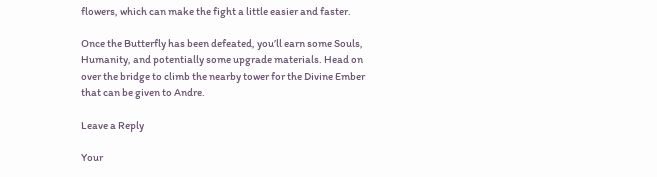flowers, which can make the fight a little easier and faster.

Once the Butterfly has been defeated, you’ll earn some Souls, Humanity, and potentially some upgrade materials. Head on over the bridge to climb the nearby tower for the Divine Ember that can be given to Andre.

Leave a Reply

Your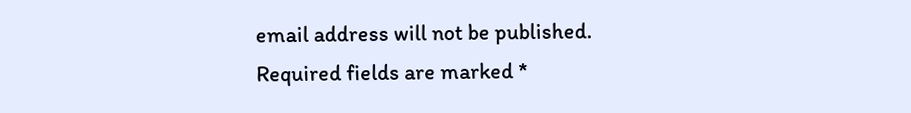email address will not be published. Required fields are marked *